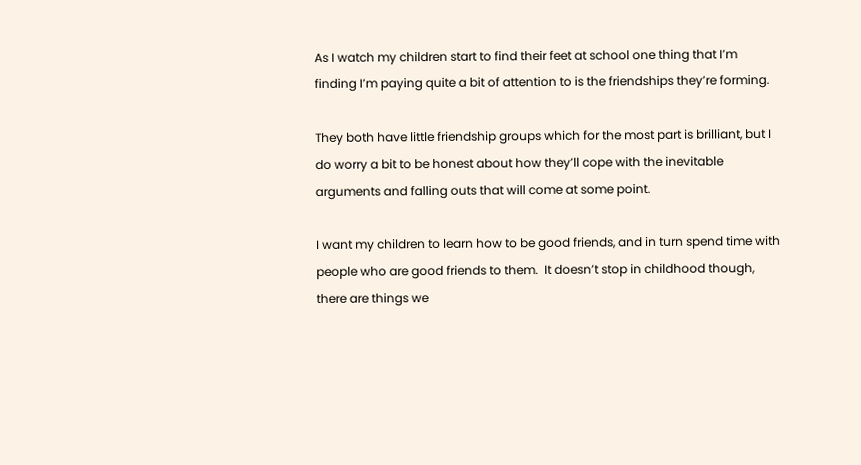As I watch my children start to find their feet at school one thing that I’m finding I’m paying quite a bit of attention to is the friendships they’re forming.

They both have little friendship groups which for the most part is brilliant, but I do worry a bit to be honest about how they’ll cope with the inevitable arguments and falling outs that will come at some point.

I want my children to learn how to be good friends, and in turn spend time with people who are good friends to them.  It doesn’t stop in childhood though, there are things we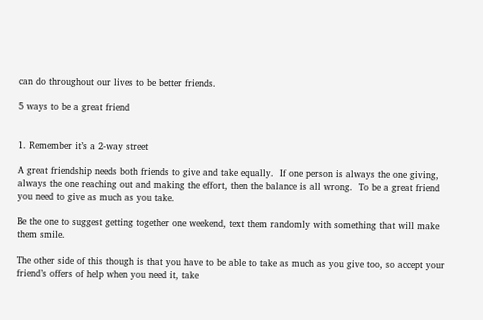can do throughout our lives to be better friends.

5 ways to be a great friend


1. Remember it’s a 2-way street

A great friendship needs both friends to give and take equally.  If one person is always the one giving, always the one reaching out and making the effort, then the balance is all wrong.  To be a great friend you need to give as much as you take.

Be the one to suggest getting together one weekend, text them randomly with something that will make them smile.

The other side of this though is that you have to be able to take as much as you give too, so accept your friend’s offers of help when you need it, take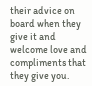their advice on board when they give it and welcome love and compliments that they give you.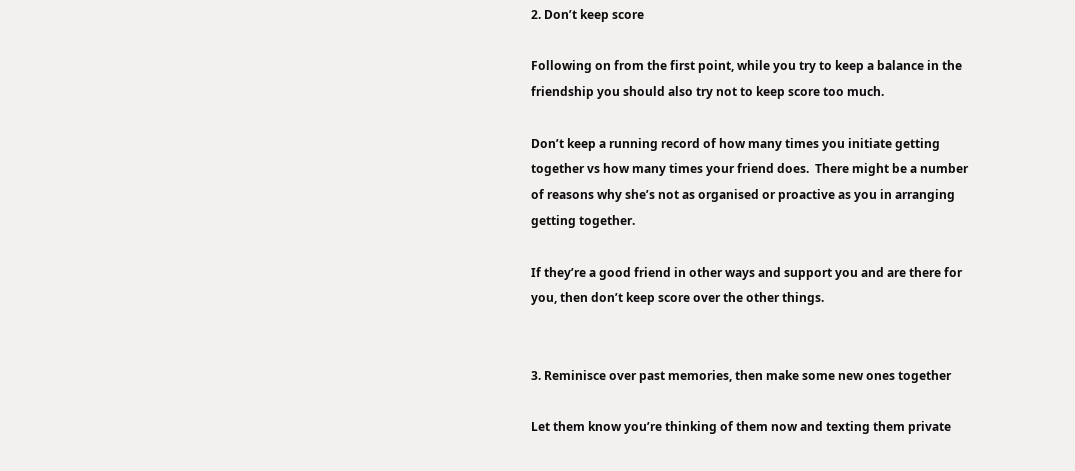2. Don’t keep score

Following on from the first point, while you try to keep a balance in the friendship you should also try not to keep score too much.

Don’t keep a running record of how many times you initiate getting together vs how many times your friend does.  There might be a number of reasons why she’s not as organised or proactive as you in arranging getting together.

If they’re a good friend in other ways and support you and are there for you, then don’t keep score over the other things.


3. Reminisce over past memories, then make some new ones together

Let them know you’re thinking of them now and texting them private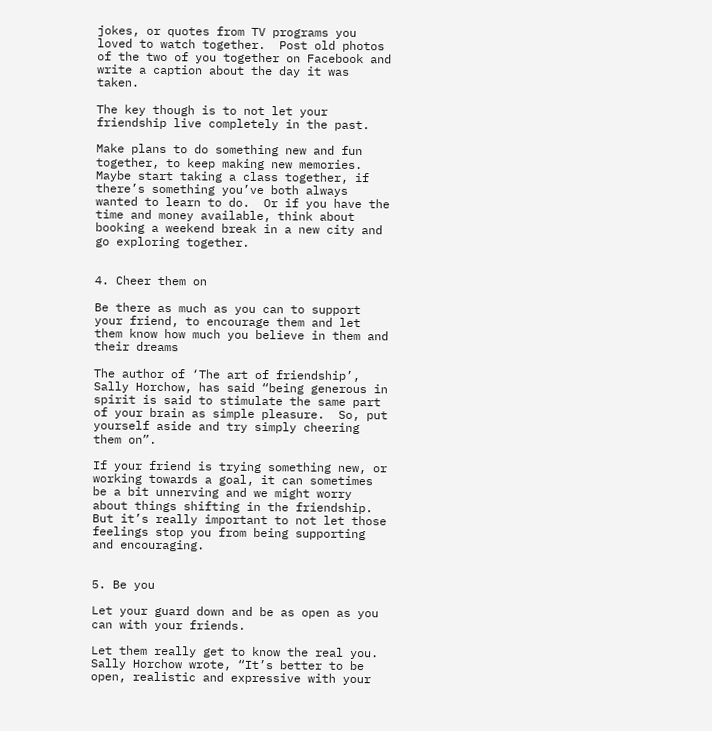jokes, or quotes from TV programs you loved to watch together.  Post old photos of the two of you together on Facebook and write a caption about the day it was taken.

The key though is to not let your friendship live completely in the past.

Make plans to do something new and fun together, to keep making new memories.  Maybe start taking a class together, if there’s something you’ve both always wanted to learn to do.  Or if you have the time and money available, think about booking a weekend break in a new city and go exploring together.


4. Cheer them on

Be there as much as you can to support your friend, to encourage them and let them know how much you believe in them and their dreams

The author of ‘The art of friendship’, Sally Horchow, has said “being generous in spirit is said to stimulate the same part of your brain as simple pleasure.  So, put yourself aside and try simply cheering them on”.

If your friend is trying something new, or working towards a goal, it can sometimes be a bit unnerving and we might worry about things shifting in the friendship.  But it’s really important to not let those feelings stop you from being supporting and encouraging.


5. Be you

Let your guard down and be as open as you can with your friends.

Let them really get to know the real you.  Sally Horchow wrote, “It’s better to be open, realistic and expressive with your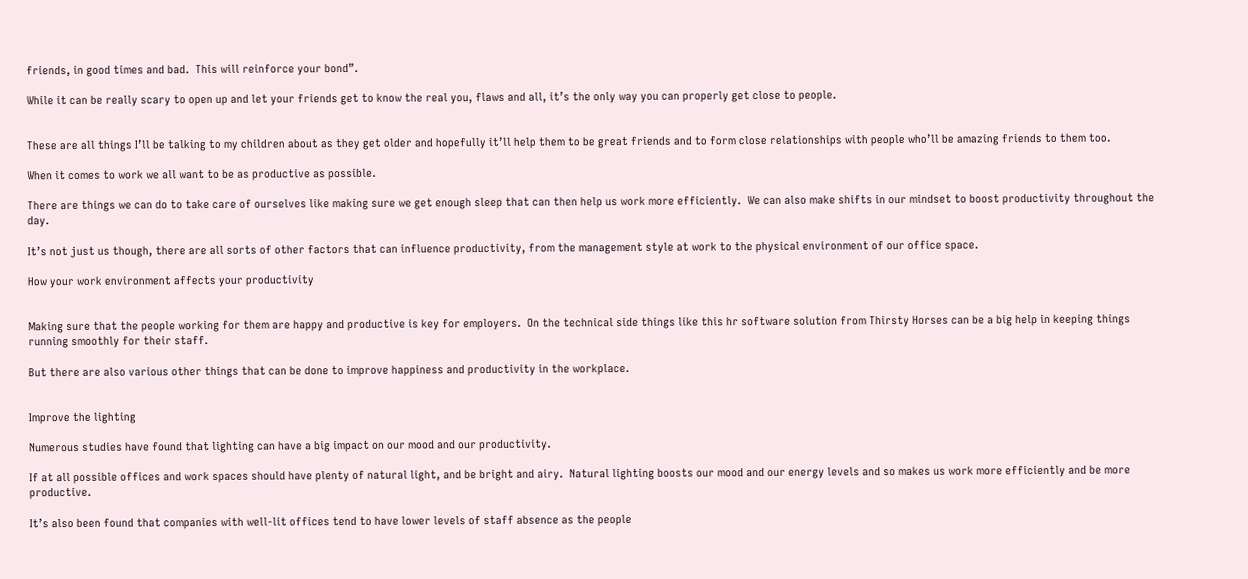friends, in good times and bad.  This will reinforce your bond”.

While it can be really scary to open up and let your friends get to know the real you, flaws and all, it’s the only way you can properly get close to people.


These are all things I’ll be talking to my children about as they get older and hopefully it’ll help them to be great friends and to form close relationships with people who’ll be amazing friends to them too.

When it comes to work we all want to be as productive as possible.

There are things we can do to take care of ourselves like making sure we get enough sleep that can then help us work more efficiently.  We can also make shifts in our mindset to boost productivity throughout the day.

It’s not just us though, there are all sorts of other factors that can influence productivity, from the management style at work to the physical environment of our office space.

How your work environment affects your productivity


Making sure that the people working for them are happy and productive is key for employers.  On the technical side things like this hr software solution from Thirsty Horses can be a big help in keeping things running smoothly for their staff.

But there are also various other things that can be done to improve happiness and productivity in the workplace.


Improve the lighting

Numerous studies have found that lighting can have a big impact on our mood and our productivity.

If at all possible offices and work spaces should have plenty of natural light, and be bright and airy.  Natural lighting boosts our mood and our energy levels and so makes us work more efficiently and be more productive.

It’s also been found that companies with well-lit offices tend to have lower levels of staff absence as the people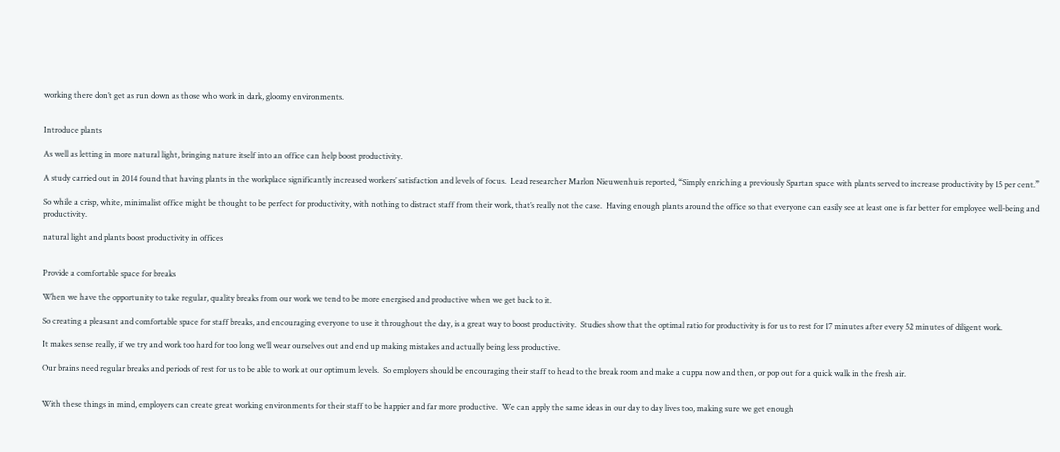working there don’t get as run down as those who work in dark, gloomy environments.


Introduce plants

As well as letting in more natural light, bringing nature itself into an office can help boost productivity.

A study carried out in 2014 found that having plants in the workplace significantly increased workers’ satisfaction and levels of focus.  Lead researcher Marlon Nieuwenhuis reported, “Simply enriching a previously Spartan space with plants served to increase productivity by 15 per cent.”

So while a crisp, white, minimalist office might be thought to be perfect for productivity, with nothing to distract staff from their work, that’s really not the case.  Having enough plants around the office so that everyone can easily see at least one is far better for employee well-being and productivity.

natural light and plants boost productivity in offices


Provide a comfortable space for breaks

When we have the opportunity to take regular, quality breaks from our work we tend to be more energised and productive when we get back to it.

So creating a pleasant and comfortable space for staff breaks, and encouraging everyone to use it throughout the day, is a great way to boost productivity.  Studies show that the optimal ratio for productivity is for us to rest for 17 minutes after every 52 minutes of diligent work.

It makes sense really, if we try and work too hard for too long we’ll wear ourselves out and end up making mistakes and actually being less productive.

Our brains need regular breaks and periods of rest for us to be able to work at our optimum levels.  So employers should be encouraging their staff to head to the break room and make a cuppa now and then, or pop out for a quick walk in the fresh air.


With these things in mind, employers can create great working environments for their staff to be happier and far more productive.  We can apply the same ideas in our day to day lives too, making sure we get enough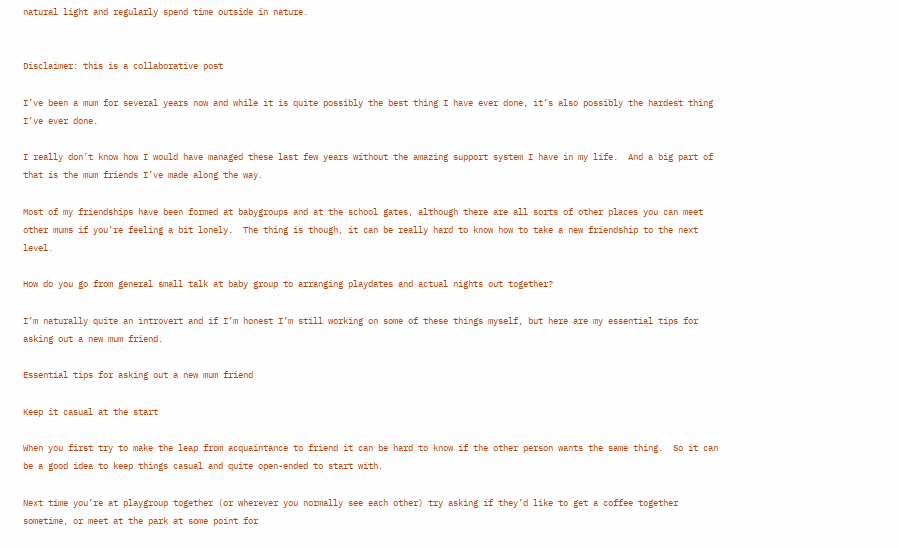natural light and regularly spend time outside in nature.


Disclaimer: this is a collaborative post

I’ve been a mum for several years now and while it is quite possibly the best thing I have ever done, it’s also possibly the hardest thing I’ve ever done.

I really don’t know how I would have managed these last few years without the amazing support system I have in my life.  And a big part of that is the mum friends I’ve made along the way.

Most of my friendships have been formed at babygroups and at the school gates, although there are all sorts of other places you can meet other mums if you’re feeling a bit lonely.  The thing is though, it can be really hard to know how to take a new friendship to the next level.

How do you go from general small talk at baby group to arranging playdates and actual nights out together?

I’m naturally quite an introvert and if I’m honest I’m still working on some of these things myself, but here are my essential tips for asking out a new mum friend.

Essential tips for asking out a new mum friend

Keep it casual at the start

When you first try to make the leap from acquaintance to friend it can be hard to know if the other person wants the same thing.  So it can be a good idea to keep things casual and quite open-ended to start with.

Next time you’re at playgroup together (or wherever you normally see each other) try asking if they’d like to get a coffee together sometime, or meet at the park at some point for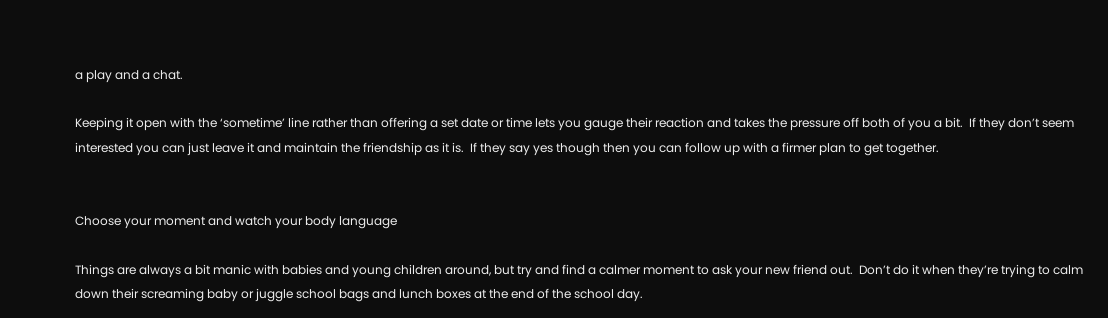a play and a chat.

Keeping it open with the ‘sometime’ line rather than offering a set date or time lets you gauge their reaction and takes the pressure off both of you a bit.  If they don’t seem interested you can just leave it and maintain the friendship as it is.  If they say yes though then you can follow up with a firmer plan to get together.


Choose your moment and watch your body language

Things are always a bit manic with babies and young children around, but try and find a calmer moment to ask your new friend out.  Don’t do it when they’re trying to calm down their screaming baby or juggle school bags and lunch boxes at the end of the school day.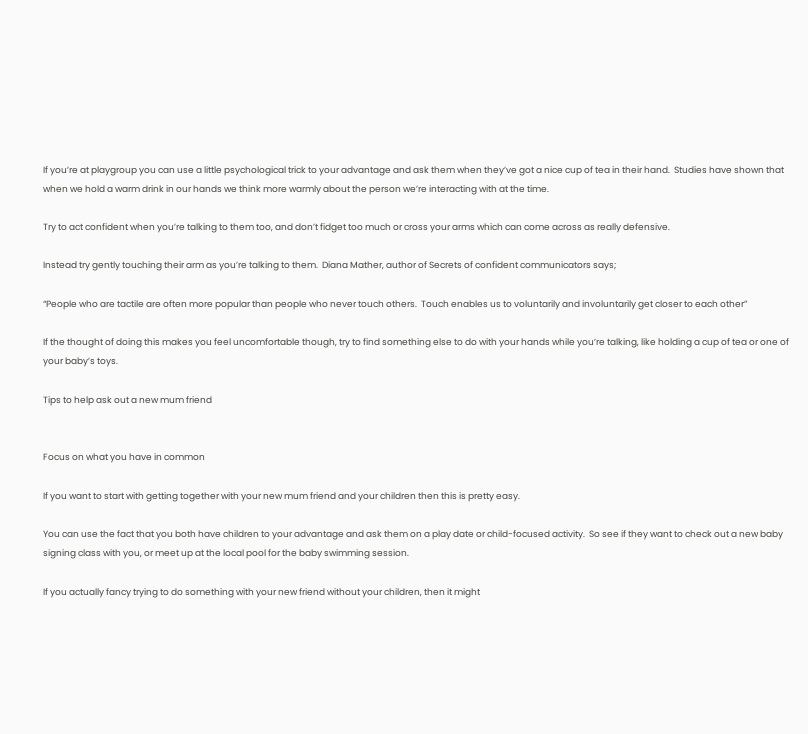If you’re at playgroup you can use a little psychological trick to your advantage and ask them when they’ve got a nice cup of tea in their hand.  Studies have shown that when we hold a warm drink in our hands we think more warmly about the person we’re interacting with at the time.

Try to act confident when you’re talking to them too, and don’t fidget too much or cross your arms which can come across as really defensive.

Instead try gently touching their arm as you’re talking to them.  Diana Mather, author of Secrets of confident communicators says;

“People who are tactile are often more popular than people who never touch others.  Touch enables us to voluntarily and involuntarily get closer to each other”

If the thought of doing this makes you feel uncomfortable though, try to find something else to do with your hands while you’re talking, like holding a cup of tea or one of your baby’s toys.

Tips to help ask out a new mum friend


Focus on what you have in common

If you want to start with getting together with your new mum friend and your children then this is pretty easy.

You can use the fact that you both have children to your advantage and ask them on a play date or child-focused activity.  So see if they want to check out a new baby signing class with you, or meet up at the local pool for the baby swimming session.

If you actually fancy trying to do something with your new friend without your children, then it might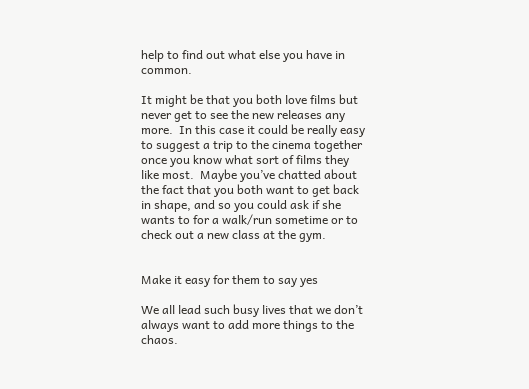help to find out what else you have in common.

It might be that you both love films but never get to see the new releases any more.  In this case it could be really easy to suggest a trip to the cinema together once you know what sort of films they like most.  Maybe you’ve chatted about the fact that you both want to get back in shape, and so you could ask if she wants to for a walk/run sometime or to check out a new class at the gym.


Make it easy for them to say yes

We all lead such busy lives that we don’t always want to add more things to the chaos.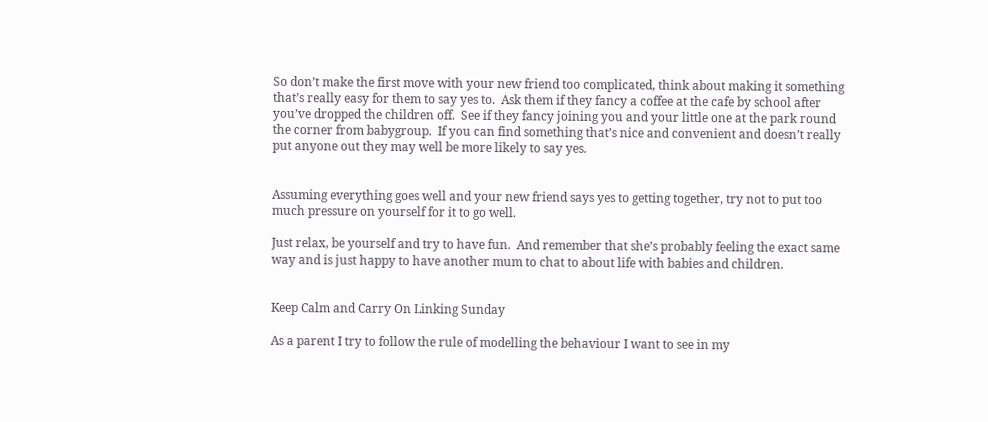So don’t make the first move with your new friend too complicated, think about making it something that’s really easy for them to say yes to.  Ask them if they fancy a coffee at the cafe by school after you’ve dropped the children off.  See if they fancy joining you and your little one at the park round the corner from babygroup.  If you can find something that’s nice and convenient and doesn’t really put anyone out they may well be more likely to say yes.


Assuming everything goes well and your new friend says yes to getting together, try not to put too much pressure on yourself for it to go well.

Just relax, be yourself and try to have fun.  And remember that she’s probably feeling the exact same way and is just happy to have another mum to chat to about life with babies and children.


Keep Calm and Carry On Linking Sunday

As a parent I try to follow the rule of modelling the behaviour I want to see in my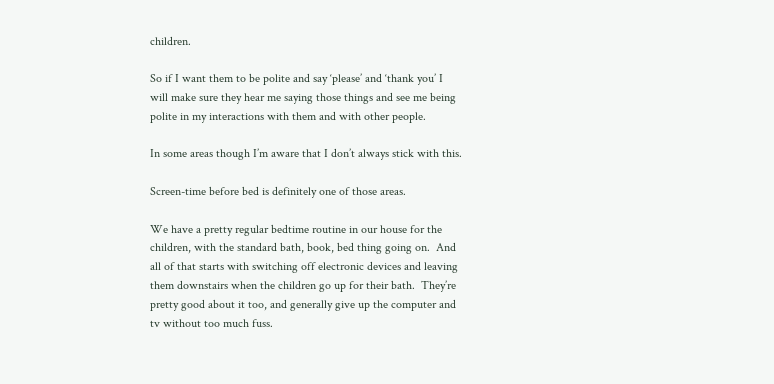children.

So if I want them to be polite and say ‘please’ and ‘thank you’ I will make sure they hear me saying those things and see me being polite in my interactions with them and with other people.

In some areas though I’m aware that I don’t always stick with this.

Screen-time before bed is definitely one of those areas.

We have a pretty regular bedtime routine in our house for the children, with the standard bath, book, bed thing going on.  And all of that starts with switching off electronic devices and leaving them downstairs when the children go up for their bath.  They’re pretty good about it too, and generally give up the computer and tv without too much fuss.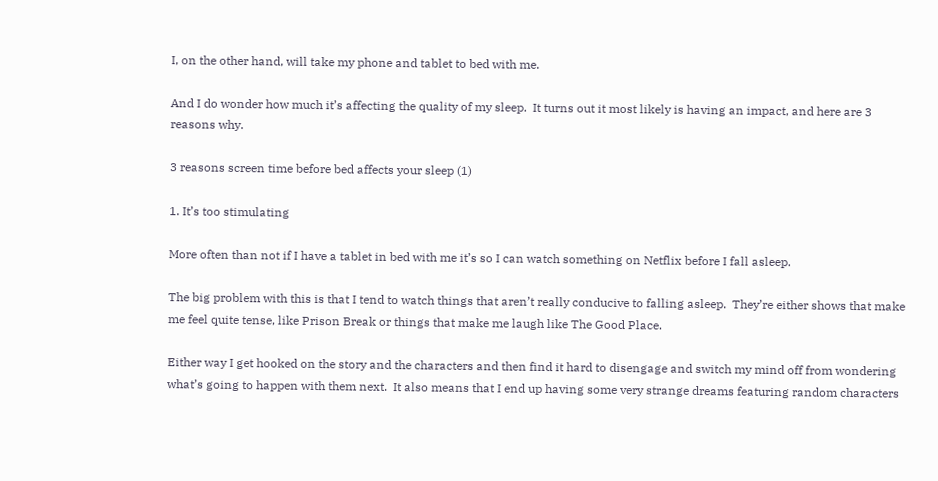I, on the other hand, will take my phone and tablet to bed with me.

And I do wonder how much it’s affecting the quality of my sleep.  It turns out it most likely is having an impact, and here are 3 reasons why.

3 reasons screen time before bed affects your sleep (1)

1. It’s too stimulating

More often than not if I have a tablet in bed with me it’s so I can watch something on Netflix before I fall asleep.

The big problem with this is that I tend to watch things that aren’t really conducive to falling asleep.  They’re either shows that make me feel quite tense, like Prison Break or things that make me laugh like The Good Place.

Either way I get hooked on the story and the characters and then find it hard to disengage and switch my mind off from wondering what’s going to happen with them next.  It also means that I end up having some very strange dreams featuring random characters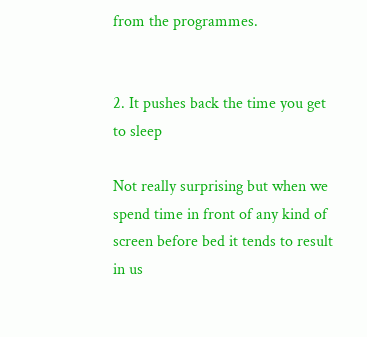from the programmes.


2. It pushes back the time you get to sleep

Not really surprising but when we spend time in front of any kind of screen before bed it tends to result in us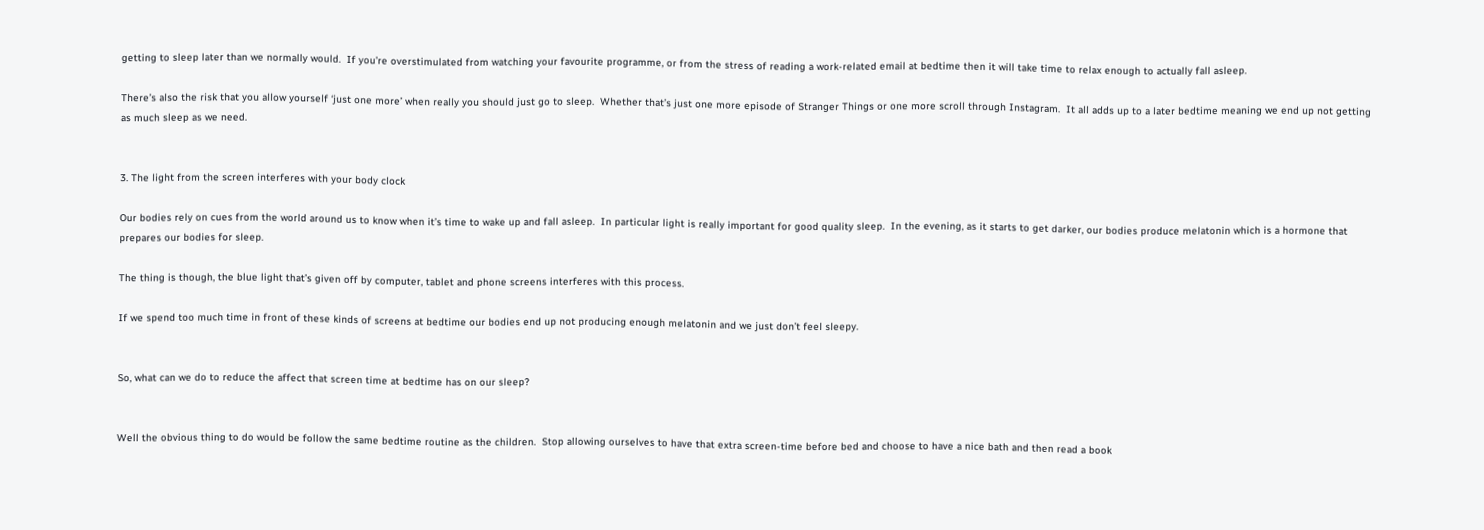getting to sleep later than we normally would.  If you’re overstimulated from watching your favourite programme, or from the stress of reading a work-related email at bedtime then it will take time to relax enough to actually fall asleep.

There’s also the risk that you allow yourself ‘just one more’ when really you should just go to sleep.  Whether that’s just one more episode of Stranger Things or one more scroll through Instagram.  It all adds up to a later bedtime meaning we end up not getting as much sleep as we need.


3. The light from the screen interferes with your body clock

Our bodies rely on cues from the world around us to know when it’s time to wake up and fall asleep.  In particular light is really important for good quality sleep.  In the evening, as it starts to get darker, our bodies produce melatonin which is a hormone that prepares our bodies for sleep.

The thing is though, the blue light that’s given off by computer, tablet and phone screens interferes with this process.

If we spend too much time in front of these kinds of screens at bedtime our bodies end up not producing enough melatonin and we just don’t feel sleepy.


So, what can we do to reduce the affect that screen time at bedtime has on our sleep?


Well the obvious thing to do would be follow the same bedtime routine as the children.  Stop allowing ourselves to have that extra screen-time before bed and choose to have a nice bath and then read a book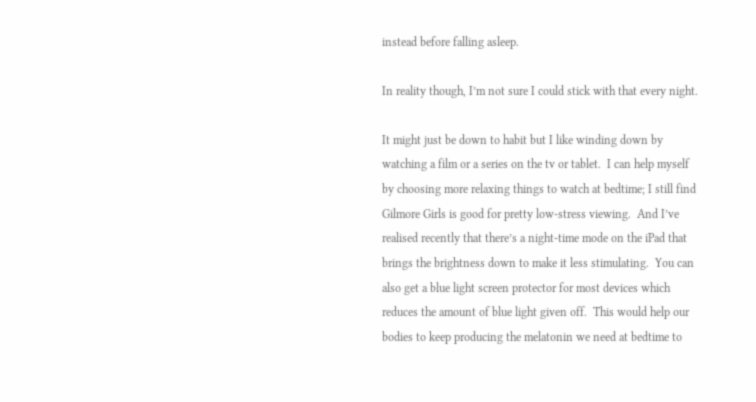instead before falling asleep.

In reality though, I’m not sure I could stick with that every night.

It might just be down to habit but I like winding down by watching a film or a series on the tv or tablet.  I can help myself by choosing more relaxing things to watch at bedtime; I still find Gilmore Girls is good for pretty low-stress viewing.  And I’ve realised recently that there’s a night-time mode on the iPad that brings the brightness down to make it less stimulating.  You can also get a blue light screen protector for most devices which reduces the amount of blue light given off.  This would help our bodies to keep producing the melatonin we need at bedtime to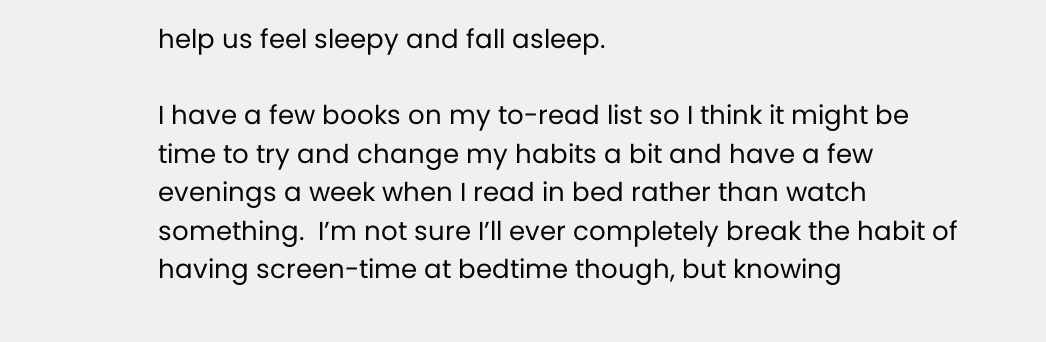help us feel sleepy and fall asleep.

I have a few books on my to-read list so I think it might be time to try and change my habits a bit and have a few evenings a week when I read in bed rather than watch something.  I’m not sure I’ll ever completely break the habit of having screen-time at bedtime though, but knowing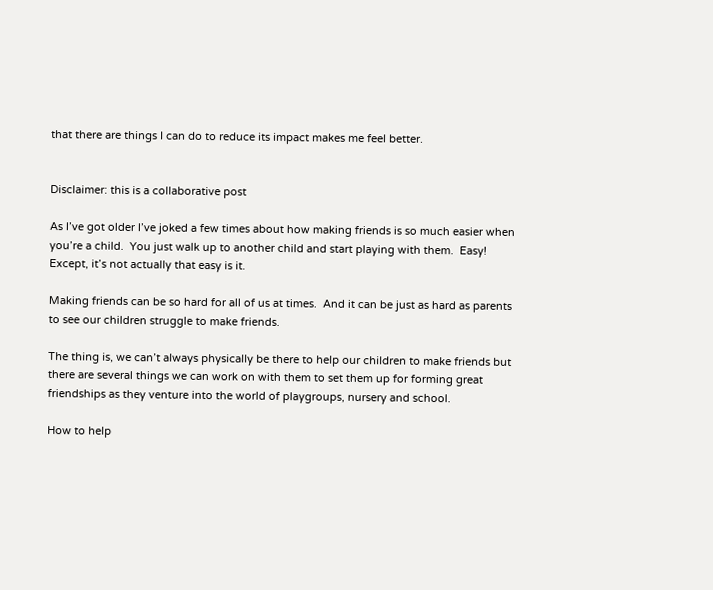that there are things I can do to reduce its impact makes me feel better.


Disclaimer: this is a collaborative post

As I’ve got older I’ve joked a few times about how making friends is so much easier when you’re a child.  You just walk up to another child and start playing with them.  Easy!  Except, it’s not actually that easy is it.

Making friends can be so hard for all of us at times.  And it can be just as hard as parents to see our children struggle to make friends.

The thing is, we can’t always physically be there to help our children to make friends but there are several things we can work on with them to set them up for forming great friendships as they venture into the world of playgroups, nursery and school.

How to help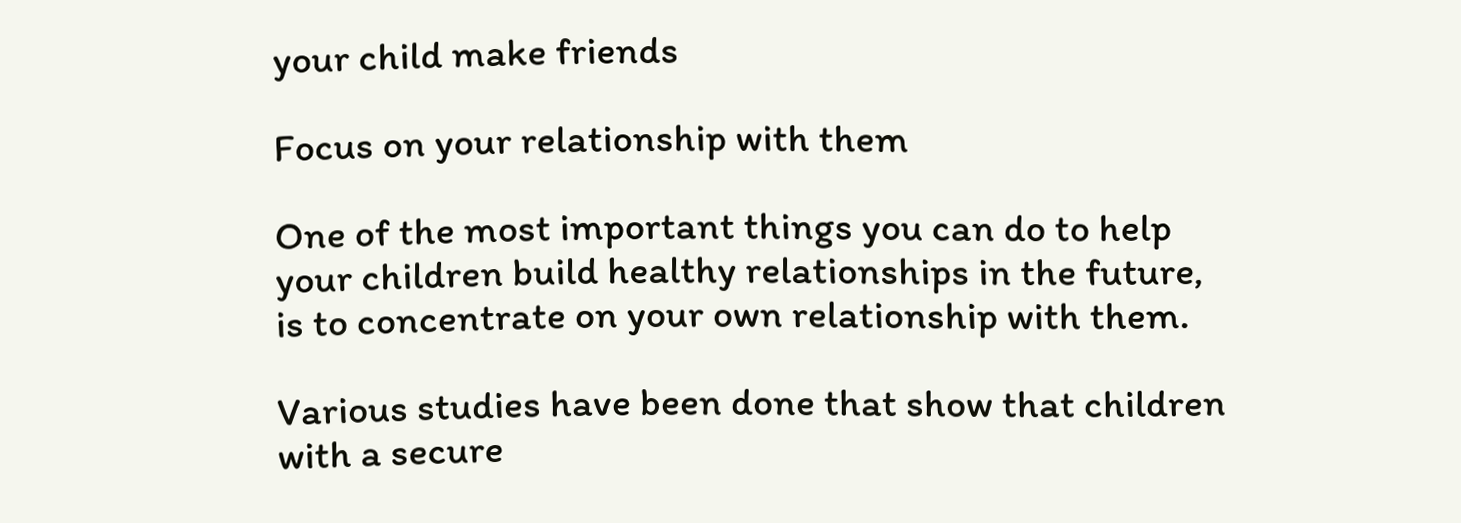your child make friends

Focus on your relationship with them

One of the most important things you can do to help your children build healthy relationships in the future, is to concentrate on your own relationship with them.

Various studies have been done that show that children with a secure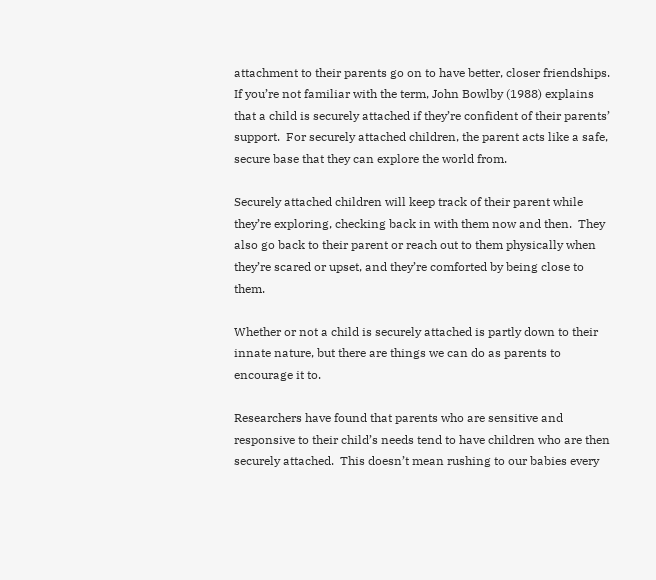attachment to their parents go on to have better, closer friendships.  If you’re not familiar with the term, John Bowlby (1988) explains that a child is securely attached if they’re confident of their parents’ support.  For securely attached children, the parent acts like a safe, secure base that they can explore the world from.

Securely attached children will keep track of their parent while they’re exploring, checking back in with them now and then.  They also go back to their parent or reach out to them physically when they’re scared or upset, and they’re comforted by being close to them.

Whether or not a child is securely attached is partly down to their innate nature, but there are things we can do as parents to encourage it to.

Researchers have found that parents who are sensitive and responsive to their child’s needs tend to have children who are then securely attached.  This doesn’t mean rushing to our babies every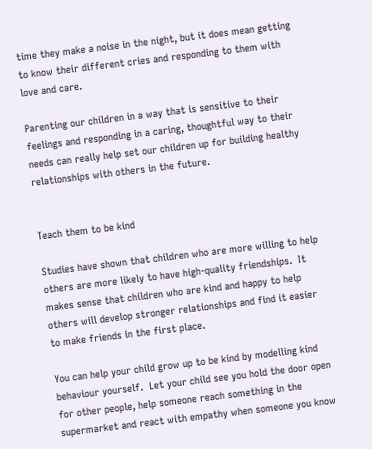time they make a noise in the night, but it does mean getting to know their different cries and responding to them with love and care.

Parenting our children in a way that is sensitive to their feelings and responding in a caring, thoughtful way to their needs can really help set our children up for building healthy relationships with others in the future.


Teach them to be kind

Studies have shown that children who are more willing to help others are more likely to have high-quality friendships.  It makes sense that children who are kind and happy to help others will develop stronger relationships and find it easier to make friends in the first place.

You can help your child grow up to be kind by modelling kind behaviour yourself.  Let your child see you hold the door open for other people, help someone reach something in the supermarket and react with empathy when someone you know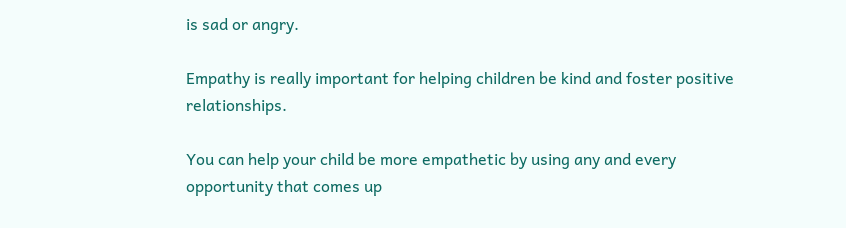is sad or angry.

Empathy is really important for helping children be kind and foster positive relationships.

You can help your child be more empathetic by using any and every opportunity that comes up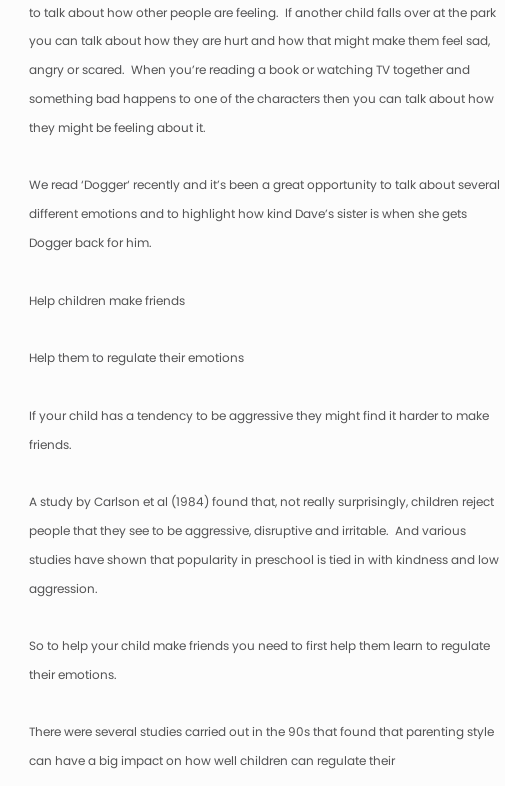to talk about how other people are feeling.  If another child falls over at the park you can talk about how they are hurt and how that might make them feel sad, angry or scared.  When you’re reading a book or watching TV together and something bad happens to one of the characters then you can talk about how they might be feeling about it.

We read ‘Dogger‘ recently and it’s been a great opportunity to talk about several different emotions and to highlight how kind Dave’s sister is when she gets Dogger back for him.

Help children make friends

Help them to regulate their emotions

If your child has a tendency to be aggressive they might find it harder to make friends.

A study by Carlson et al (1984) found that, not really surprisingly, children reject people that they see to be aggressive, disruptive and irritable.  And various studies have shown that popularity in preschool is tied in with kindness and low aggression.

So to help your child make friends you need to first help them learn to regulate their emotions.

There were several studies carried out in the 90s that found that parenting style can have a big impact on how well children can regulate their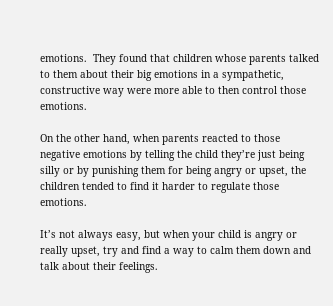emotions.  They found that children whose parents talked to them about their big emotions in a sympathetic, constructive way were more able to then control those emotions.

On the other hand, when parents reacted to those negative emotions by telling the child they’re just being silly or by punishing them for being angry or upset, the children tended to find it harder to regulate those emotions.

It’s not always easy, but when your child is angry or really upset, try and find a way to calm them down and talk about their feelings.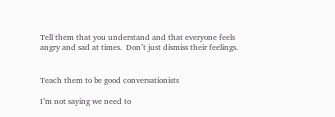Tell them that you understand and that everyone feels angry and sad at times.  Don’t just dismiss their feelings.


Teach them to be good conversationists

I’m not saying we need to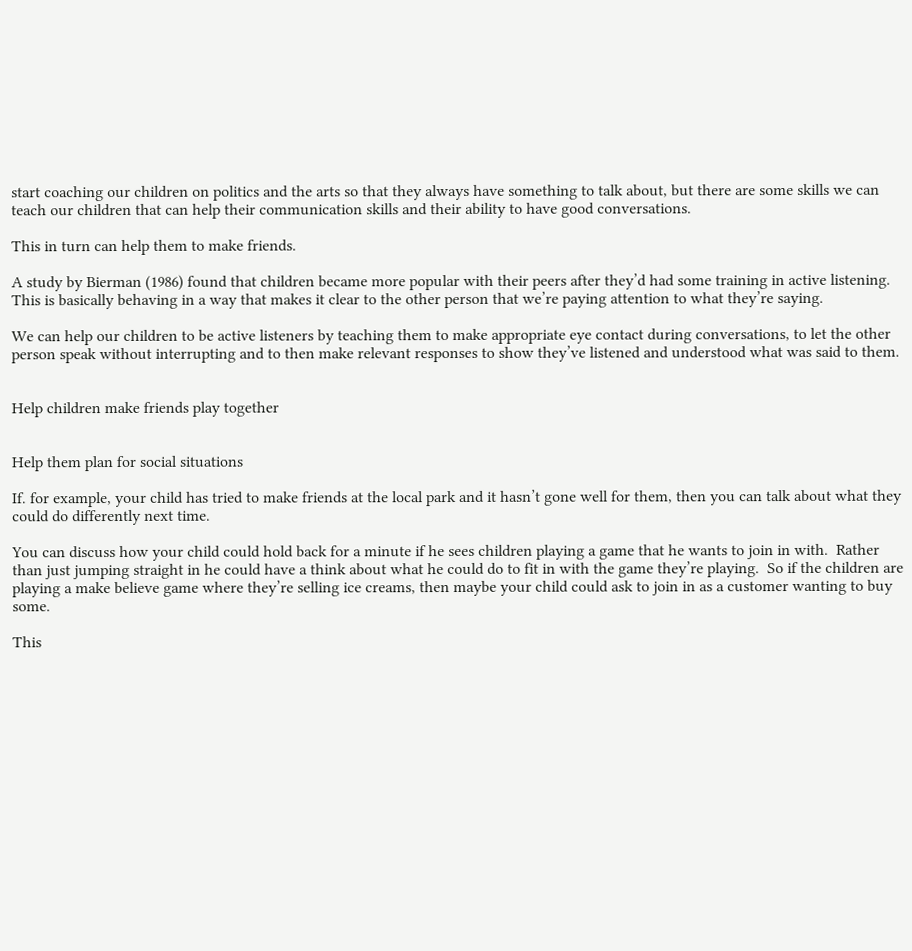start coaching our children on politics and the arts so that they always have something to talk about, but there are some skills we can teach our children that can help their communication skills and their ability to have good conversations.

This in turn can help them to make friends.

A study by Bierman (1986) found that children became more popular with their peers after they’d had some training in active listening.  This is basically behaving in a way that makes it clear to the other person that we’re paying attention to what they’re saying.

We can help our children to be active listeners by teaching them to make appropriate eye contact during conversations, to let the other person speak without interrupting and to then make relevant responses to show they’ve listened and understood what was said to them.


Help children make friends play together


Help them plan for social situations

If. for example, your child has tried to make friends at the local park and it hasn’t gone well for them, then you can talk about what they could do differently next time.

You can discuss how your child could hold back for a minute if he sees children playing a game that he wants to join in with.  Rather than just jumping straight in he could have a think about what he could do to fit in with the game they’re playing.  So if the children are playing a make believe game where they’re selling ice creams, then maybe your child could ask to join in as a customer wanting to buy some.

This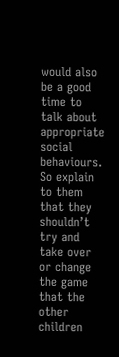would also be a good time to talk about appropriate social behaviours.  So explain to them that they shouldn’t try and take over or change the game that the other children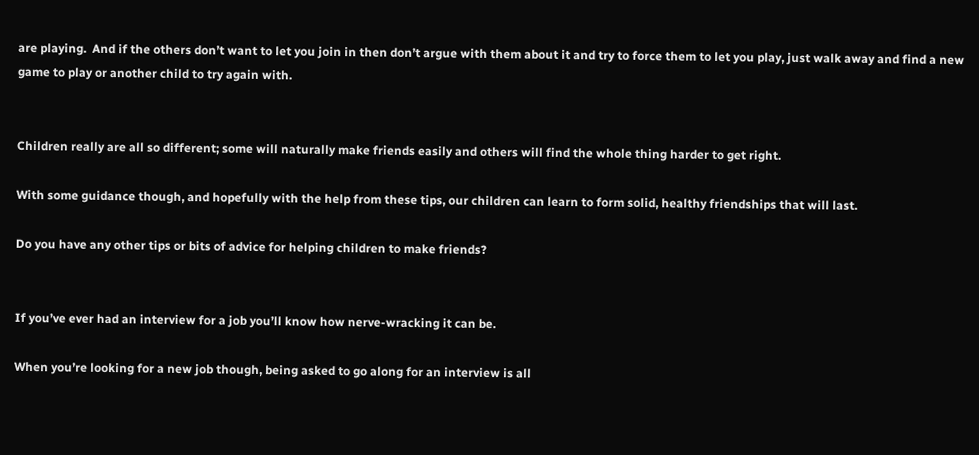are playing.  And if the others don’t want to let you join in then don’t argue with them about it and try to force them to let you play, just walk away and find a new game to play or another child to try again with.


Children really are all so different; some will naturally make friends easily and others will find the whole thing harder to get right.

With some guidance though, and hopefully with the help from these tips, our children can learn to form solid, healthy friendships that will last.

Do you have any other tips or bits of advice for helping children to make friends?


If you’ve ever had an interview for a job you’ll know how nerve-wracking it can be.

When you’re looking for a new job though, being asked to go along for an interview is all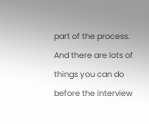part of the process.  And there are lots of things you can do before the interview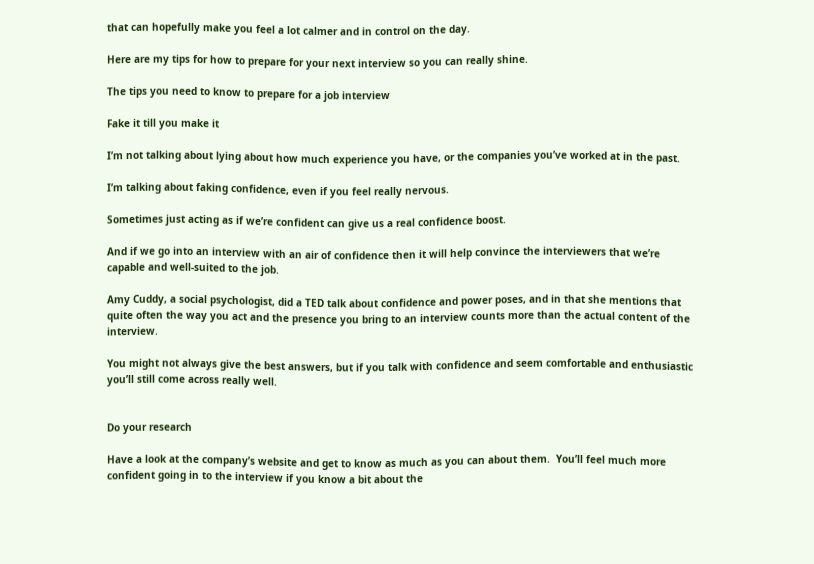that can hopefully make you feel a lot calmer and in control on the day.

Here are my tips for how to prepare for your next interview so you can really shine.

The tips you need to know to prepare for a job interview

Fake it till you make it

I’m not talking about lying about how much experience you have, or the companies you’ve worked at in the past.

I’m talking about faking confidence, even if you feel really nervous.

Sometimes just acting as if we’re confident can give us a real confidence boost.

And if we go into an interview with an air of confidence then it will help convince the interviewers that we’re capable and well-suited to the job.

Amy Cuddy, a social psychologist, did a TED talk about confidence and power poses, and in that she mentions that quite often the way you act and the presence you bring to an interview counts more than the actual content of the interview.

You might not always give the best answers, but if you talk with confidence and seem comfortable and enthusiastic you’ll still come across really well.


Do your research

Have a look at the company’s website and get to know as much as you can about them.  You’ll feel much more confident going in to the interview if you know a bit about the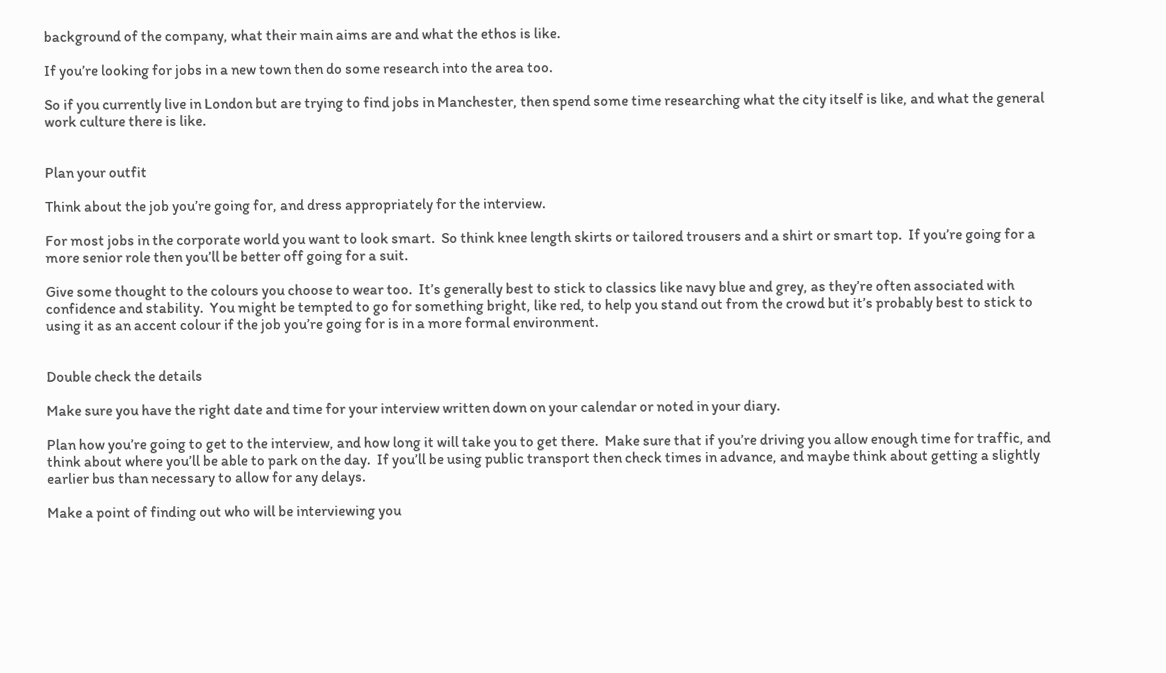background of the company, what their main aims are and what the ethos is like.

If you’re looking for jobs in a new town then do some research into the area too.

So if you currently live in London but are trying to find jobs in Manchester, then spend some time researching what the city itself is like, and what the general work culture there is like.


Plan your outfit

Think about the job you’re going for, and dress appropriately for the interview.

For most jobs in the corporate world you want to look smart.  So think knee length skirts or tailored trousers and a shirt or smart top.  If you’re going for a more senior role then you’ll be better off going for a suit.

Give some thought to the colours you choose to wear too.  It’s generally best to stick to classics like navy blue and grey, as they’re often associated with confidence and stability.  You might be tempted to go for something bright, like red, to help you stand out from the crowd but it’s probably best to stick to using it as an accent colour if the job you’re going for is in a more formal environment.


Double check the details

Make sure you have the right date and time for your interview written down on your calendar or noted in your diary.

Plan how you’re going to get to the interview, and how long it will take you to get there.  Make sure that if you’re driving you allow enough time for traffic, and think about where you’ll be able to park on the day.  If you’ll be using public transport then check times in advance, and maybe think about getting a slightly earlier bus than necessary to allow for any delays.

Make a point of finding out who will be interviewing you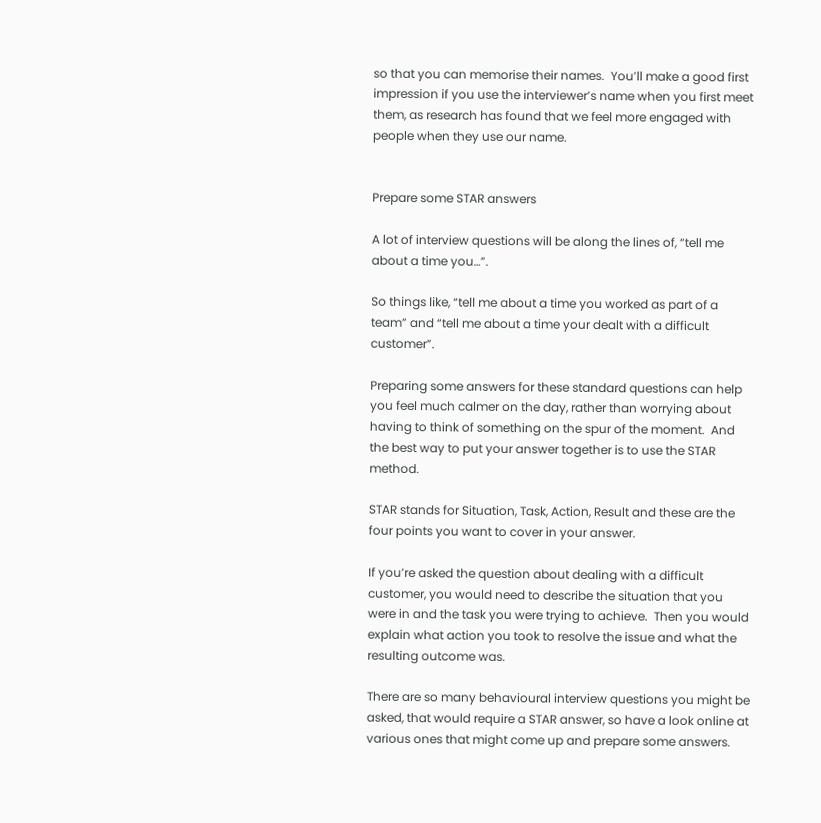so that you can memorise their names.  You’ll make a good first impression if you use the interviewer’s name when you first meet them, as research has found that we feel more engaged with people when they use our name.


Prepare some STAR answers

A lot of interview questions will be along the lines of, “tell me about a time you…”.

So things like, “tell me about a time you worked as part of a team” and “tell me about a time your dealt with a difficult customer”.

Preparing some answers for these standard questions can help you feel much calmer on the day, rather than worrying about having to think of something on the spur of the moment.  And the best way to put your answer together is to use the STAR method.

STAR stands for Situation, Task, Action, Result and these are the four points you want to cover in your answer.

If you’re asked the question about dealing with a difficult customer, you would need to describe the situation that you were in and the task you were trying to achieve.  Then you would explain what action you took to resolve the issue and what the resulting outcome was.

There are so many behavioural interview questions you might be asked, that would require a STAR answer, so have a look online at various ones that might come up and prepare some answers.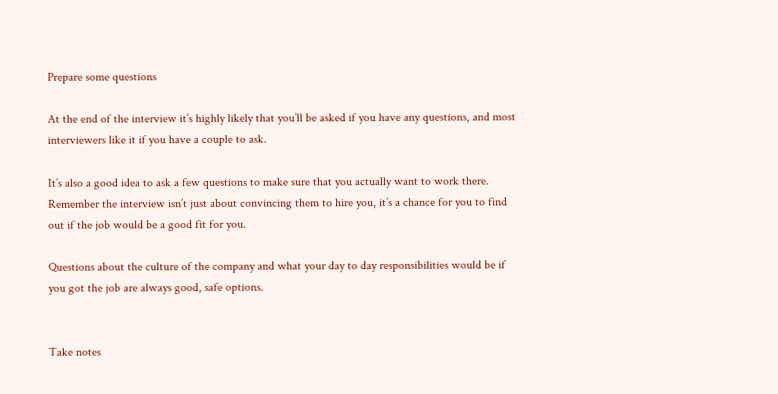Prepare some questions

At the end of the interview it’s highly likely that you’ll be asked if you have any questions, and most interviewers like it if you have a couple to ask.

It’s also a good idea to ask a few questions to make sure that you actually want to work there.  Remember the interview isn’t just about convincing them to hire you, it’s a chance for you to find out if the job would be a good fit for you.

Questions about the culture of the company and what your day to day responsibilities would be if you got the job are always good, safe options.


Take notes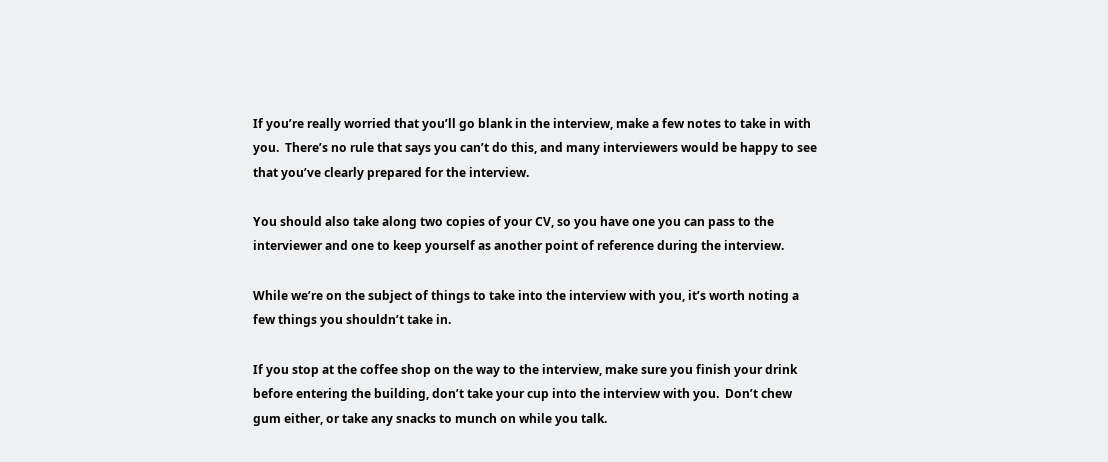If you’re really worried that you’ll go blank in the interview, make a few notes to take in with you.  There’s no rule that says you can’t do this, and many interviewers would be happy to see that you’ve clearly prepared for the interview.

You should also take along two copies of your CV, so you have one you can pass to the interviewer and one to keep yourself as another point of reference during the interview.

While we’re on the subject of things to take into the interview with you, it’s worth noting a few things you shouldn’t take in.

If you stop at the coffee shop on the way to the interview, make sure you finish your drink before entering the building, don’t take your cup into the interview with you.  Don’t chew gum either, or take any snacks to munch on while you talk.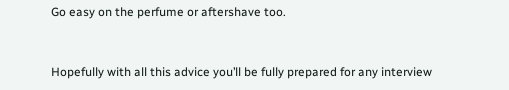Go easy on the perfume or aftershave too.


Hopefully with all this advice you’ll be fully prepared for any interview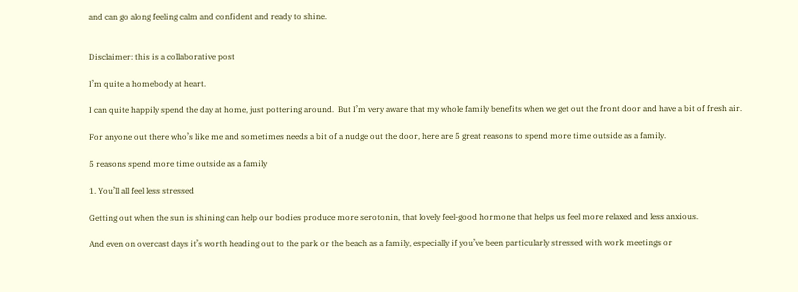and can go along feeling calm and confident and ready to shine.


Disclaimer: this is a collaborative post

I’m quite a homebody at heart.

I can quite happily spend the day at home, just pottering around.  But I’m very aware that my whole family benefits when we get out the front door and have a bit of fresh air.

For anyone out there who’s like me and sometimes needs a bit of a nudge out the door, here are 5 great reasons to spend more time outside as a family.

5 reasons spend more time outside as a family

1. You’ll all feel less stressed

Getting out when the sun is shining can help our bodies produce more serotonin, that lovely feel-good hormone that helps us feel more relaxed and less anxious.

And even on overcast days it’s worth heading out to the park or the beach as a family, especially if you’ve been particularly stressed with work meetings or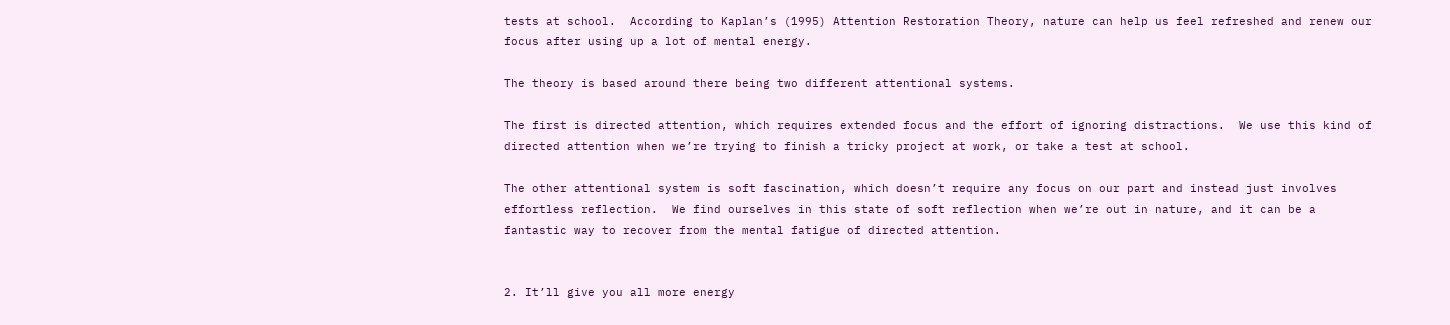tests at school.  According to Kaplan’s (1995) Attention Restoration Theory, nature can help us feel refreshed and renew our focus after using up a lot of mental energy.

The theory is based around there being two different attentional systems.

The first is directed attention, which requires extended focus and the effort of ignoring distractions.  We use this kind of directed attention when we’re trying to finish a tricky project at work, or take a test at school.

The other attentional system is soft fascination, which doesn’t require any focus on our part and instead just involves effortless reflection.  We find ourselves in this state of soft reflection when we’re out in nature, and it can be a fantastic way to recover from the mental fatigue of directed attention.


2. It’ll give you all more energy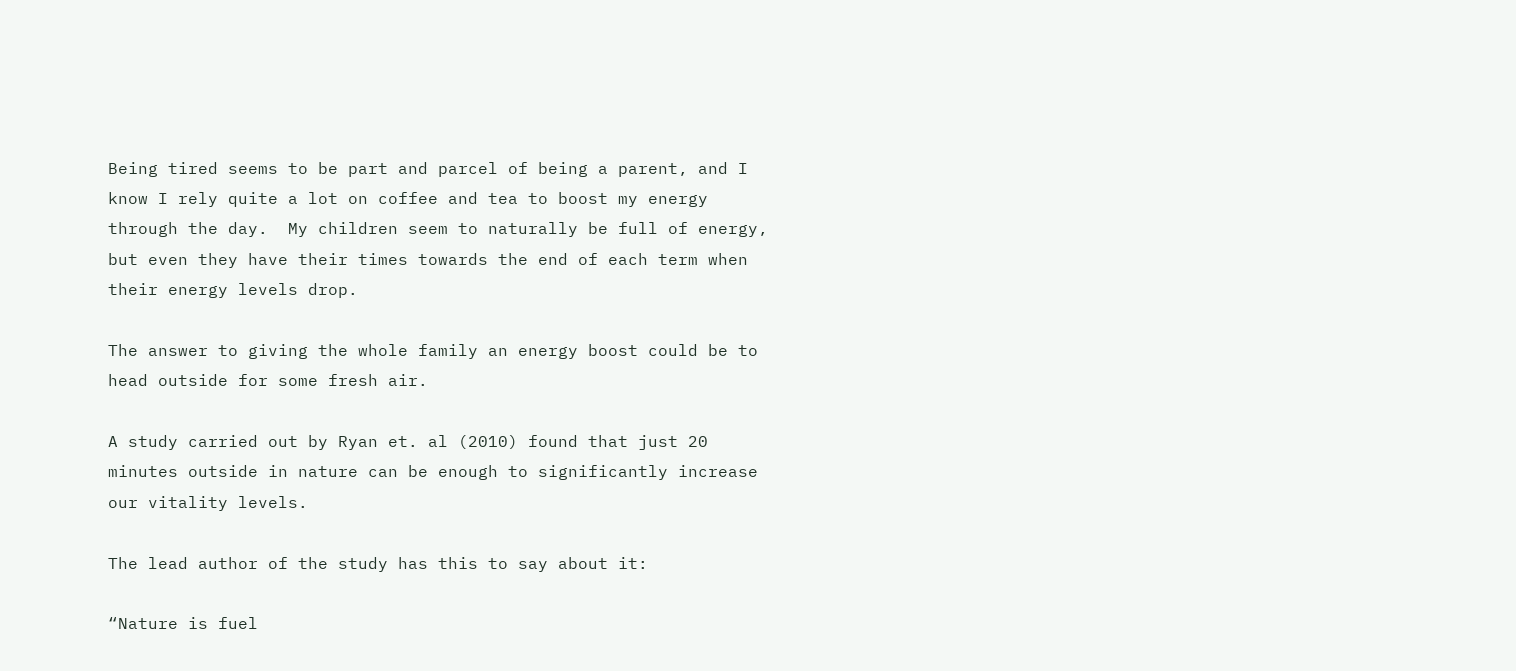Being tired seems to be part and parcel of being a parent, and I know I rely quite a lot on coffee and tea to boost my energy through the day.  My children seem to naturally be full of energy, but even they have their times towards the end of each term when their energy levels drop.

The answer to giving the whole family an energy boost could be to head outside for some fresh air.

A study carried out by Ryan et. al (2010) found that just 20 minutes outside in nature can be enough to significantly increase our vitality levels.

The lead author of the study has this to say about it:

“Nature is fuel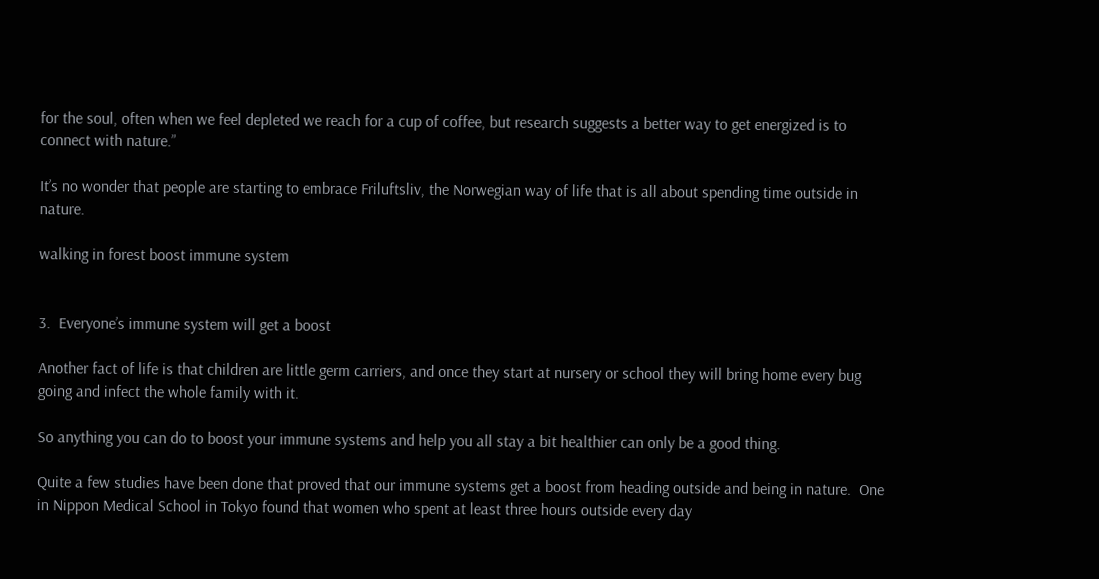for the soul, often when we feel depleted we reach for a cup of coffee, but research suggests a better way to get energized is to connect with nature.”

It’s no wonder that people are starting to embrace Friluftsliv, the Norwegian way of life that is all about spending time outside in nature.

walking in forest boost immune system


3.  Everyone’s immune system will get a boost

Another fact of life is that children are little germ carriers, and once they start at nursery or school they will bring home every bug going and infect the whole family with it.

So anything you can do to boost your immune systems and help you all stay a bit healthier can only be a good thing.

Quite a few studies have been done that proved that our immune systems get a boost from heading outside and being in nature.  One in Nippon Medical School in Tokyo found that women who spent at least three hours outside every day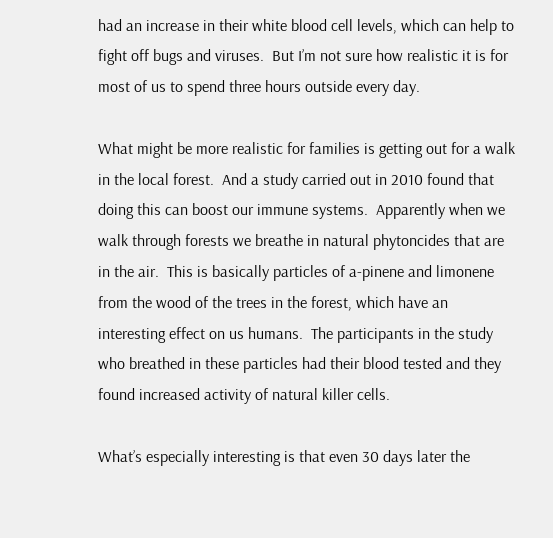had an increase in their white blood cell levels, which can help to fight off bugs and viruses.  But I’m not sure how realistic it is for most of us to spend three hours outside every day.

What might be more realistic for families is getting out for a walk in the local forest.  And a study carried out in 2010 found that doing this can boost our immune systems.  Apparently when we walk through forests we breathe in natural phytoncides that are in the air.  This is basically particles of a-pinene and limonene from the wood of the trees in the forest, which have an interesting effect on us humans.  The participants in the study who breathed in these particles had their blood tested and they found increased activity of natural killer cells.

What’s especially interesting is that even 30 days later the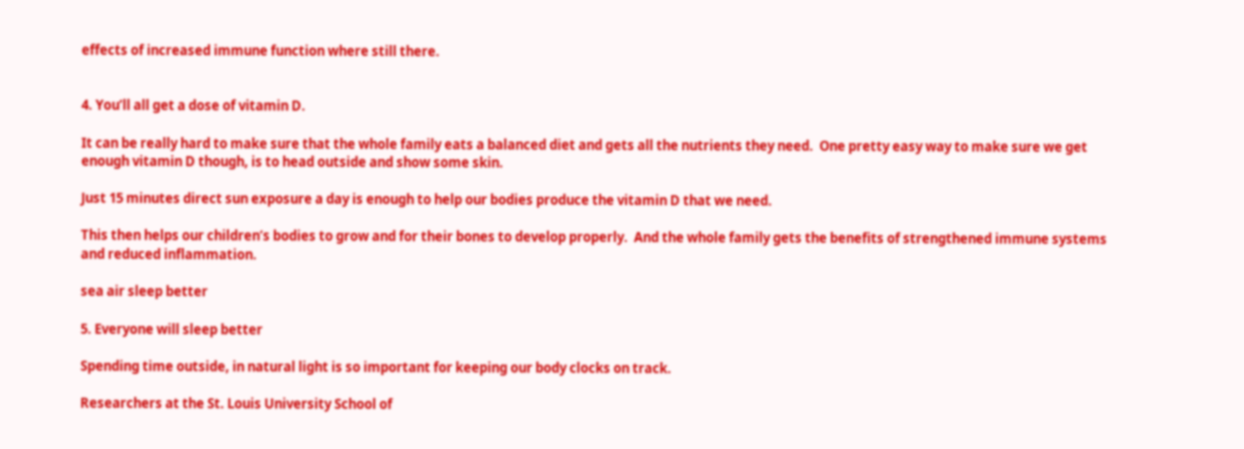effects of increased immune function where still there.


4. You’ll all get a dose of vitamin D.

It can be really hard to make sure that the whole family eats a balanced diet and gets all the nutrients they need.  One pretty easy way to make sure we get enough vitamin D though, is to head outside and show some skin.

Just 15 minutes direct sun exposure a day is enough to help our bodies produce the vitamin D that we need.

This then helps our children’s bodies to grow and for their bones to develop properly.  And the whole family gets the benefits of strengthened immune systems and reduced inflammation.

sea air sleep better

5. Everyone will sleep better

Spending time outside, in natural light is so important for keeping our body clocks on track.

Researchers at the St. Louis University School of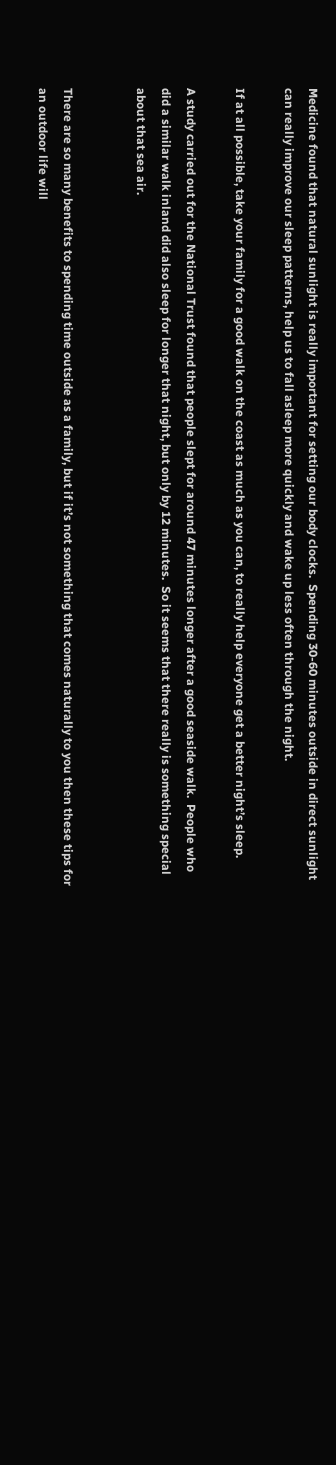Medicine found that natural sunlight is really important for setting our body clocks.  Spending 30-60 minutes outside in direct sunlight can really improve our sleep patterns, help us to fall asleep more quickly and wake up less often through the night.

If at all possible, take your family for a good walk on the coast as much as you can, to really help everyone get a better night’s sleep.

A study carried out for the National Trust found that people slept for around 47 minutes longer after a good seaside walk.  People who did a similar walk inland did also sleep for longer that night, but only by 12 minutes.  So it seems that there really is something special about that sea air.


There are so many benefits to spending time outside as a family, but if it’s not something that comes naturally to you then these tips for an outdoor life will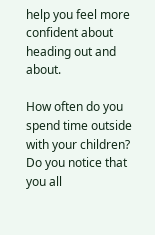help you feel more confident about heading out and about.

How often do you spend time outside with your children?  Do you notice that you all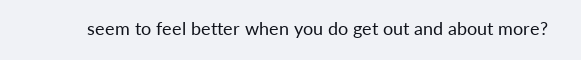seem to feel better when you do get out and about more?